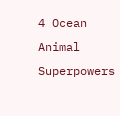4 Ocean Animal Superpowers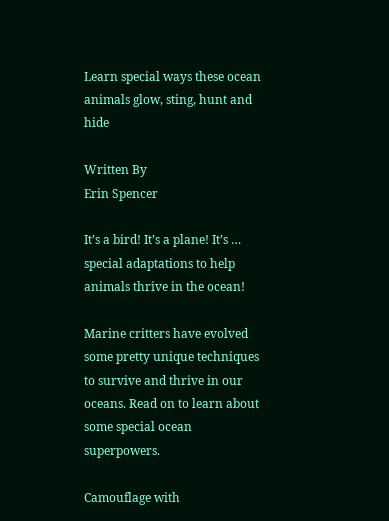Learn special ways these ocean animals glow, sting, hunt and hide

Written By
Erin Spencer

It’s a bird! It’s a plane! It’s … special adaptations to help animals thrive in the ocean!

Marine critters have evolved some pretty unique techniques to survive and thrive in our oceans. Read on to learn about some special ocean superpowers.

Camouflage with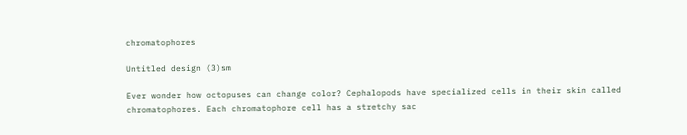chromatophores

Untitled design (3)sm

Ever wonder how octopuses can change color? Cephalopods have specialized cells in their skin called chromatophores. Each chromatophore cell has a stretchy sac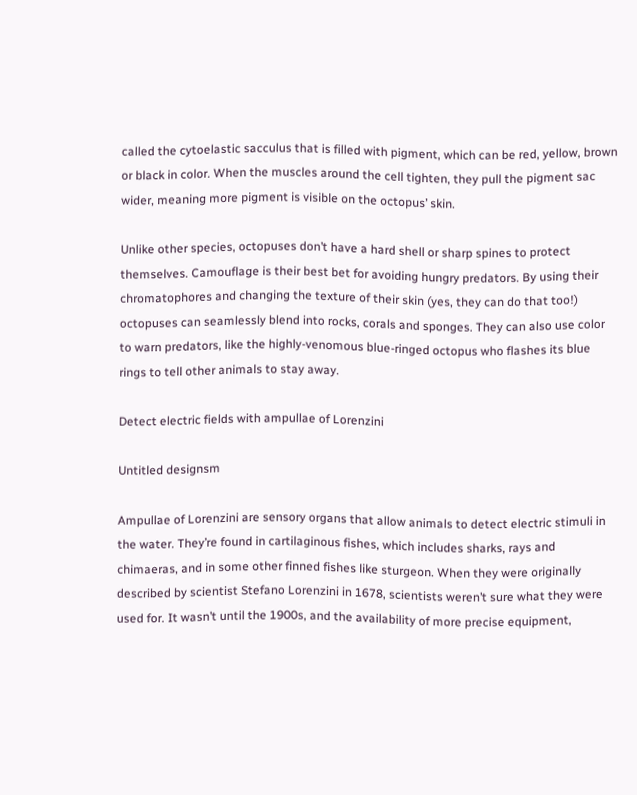called the cytoelastic sacculus that is filled with pigment, which can be red, yellow, brown or black in color. When the muscles around the cell tighten, they pull the pigment sac wider, meaning more pigment is visible on the octopus’ skin.

Unlike other species, octopuses don’t have a hard shell or sharp spines to protect themselves. Camouflage is their best bet for avoiding hungry predators. By using their chromatophores and changing the texture of their skin (yes, they can do that too!) octopuses can seamlessly blend into rocks, corals and sponges. They can also use color to warn predators, like the highly-venomous blue-ringed octopus who flashes its blue rings to tell other animals to stay away.

Detect electric fields with ampullae of Lorenzini

Untitled designsm

Ampullae of Lorenzini are sensory organs that allow animals to detect electric stimuli in the water. They’re found in cartilaginous fishes, which includes sharks, rays and chimaeras, and in some other finned fishes like sturgeon. When they were originally described by scientist Stefano Lorenzini in 1678, scientists weren’t sure what they were used for. It wasn’t until the 1900s, and the availability of more precise equipment,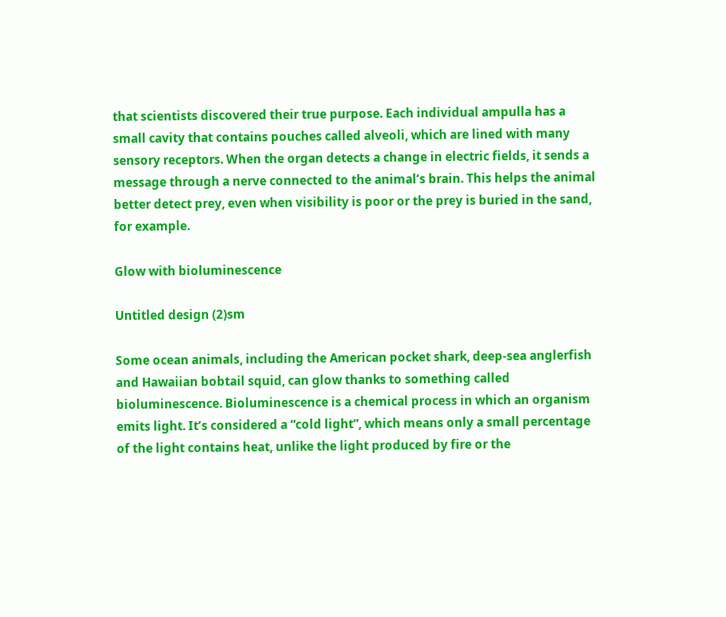that scientists discovered their true purpose. Each individual ampulla has a small cavity that contains pouches called alveoli, which are lined with many sensory receptors. When the organ detects a change in electric fields, it sends a message through a nerve connected to the animal’s brain. This helps the animal better detect prey, even when visibility is poor or the prey is buried in the sand, for example.

Glow with bioluminescence

Untitled design (2)sm

Some ocean animals, including the American pocket shark, deep-sea anglerfish and Hawaiian bobtail squid, can glow thanks to something called bioluminescence. Bioluminescence is a chemical process in which an organism emits light. It’s considered a “cold light”, which means only a small percentage of the light contains heat, unlike the light produced by fire or the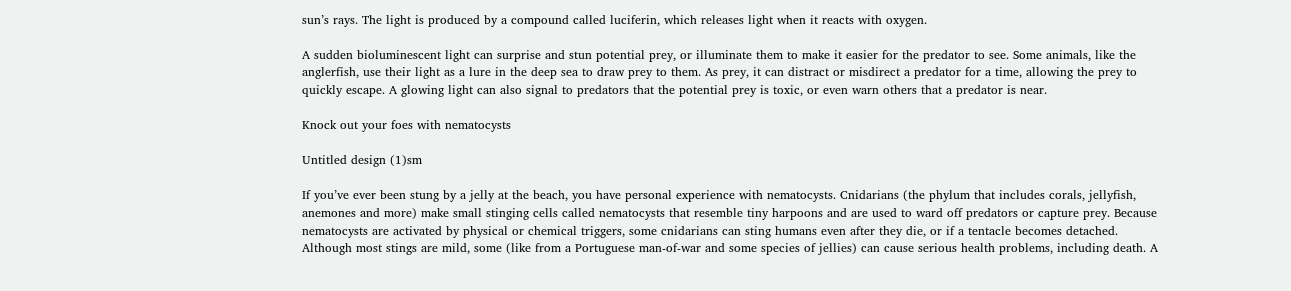sun’s rays. The light is produced by a compound called luciferin, which releases light when it reacts with oxygen.

A sudden bioluminescent light can surprise and stun potential prey, or illuminate them to make it easier for the predator to see. Some animals, like the anglerfish, use their light as a lure in the deep sea to draw prey to them. As prey, it can distract or misdirect a predator for a time, allowing the prey to quickly escape. A glowing light can also signal to predators that the potential prey is toxic, or even warn others that a predator is near.

Knock out your foes with nematocysts

Untitled design (1)sm

If you’ve ever been stung by a jelly at the beach, you have personal experience with nematocysts. Cnidarians (the phylum that includes corals, jellyfish, anemones and more) make small stinging cells called nematocysts that resemble tiny harpoons and are used to ward off predators or capture prey. Because nematocysts are activated by physical or chemical triggers, some cnidarians can sting humans even after they die, or if a tentacle becomes detached. Although most stings are mild, some (like from a Portuguese man-of-war and some species of jellies) can cause serious health problems, including death. A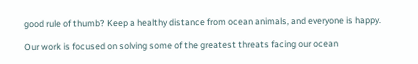good rule of thumb? Keep a healthy distance from ocean animals, and everyone is happy.

Our work is focused on solving some of the greatest threats facing our ocean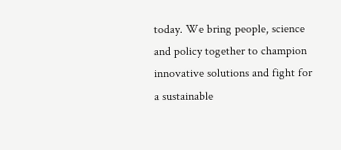today. We bring people, science and policy together to champion innovative solutions and fight for a sustainable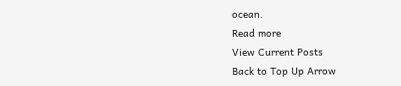ocean.
Read more
View Current Posts
Back to Top Up Arrow